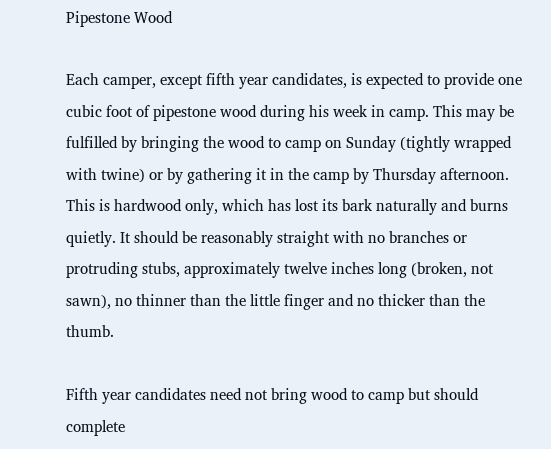Pipestone Wood

Each camper, except fifth year candidates, is expected to provide one cubic foot of pipestone wood during his week in camp. This may be fulfilled by bringing the wood to camp on Sunday (tightly wrapped with twine) or by gathering it in the camp by Thursday afternoon. This is hardwood only, which has lost its bark naturally and burns quietly. It should be reasonably straight with no branches or protruding stubs, approximately twelve inches long (broken, not sawn), no thinner than the little finger and no thicker than the thumb.

Fifth year candidates need not bring wood to camp but should complete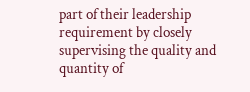part of their leadership requirement by closely supervising the quality and quantity of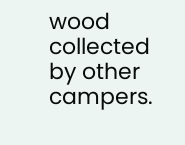wood collected by other campers.